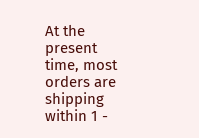At the present time, most orders are shipping within 1 -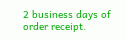2 business days of order receipt.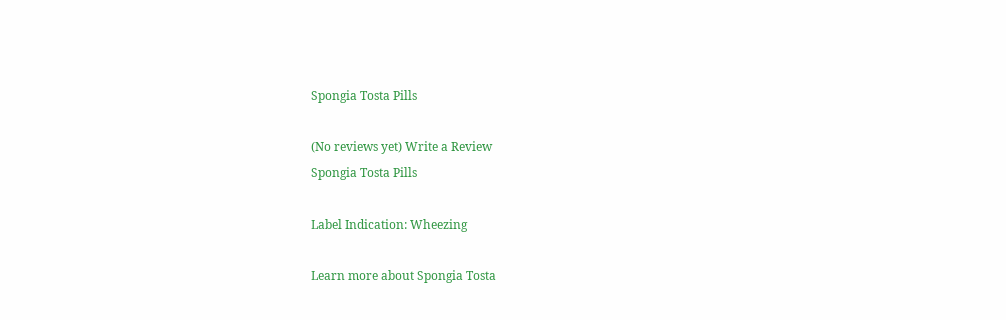Spongia Tosta Pills

(No reviews yet) Write a Review
Spongia Tosta Pills

Label Indication: Wheezing

Learn more about Spongia Tosta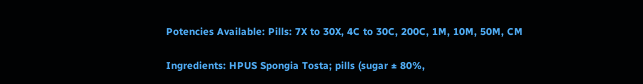Potencies Available: Pills: 7X to 30X, 4C to 30C, 200C, 1M, 10M, 50M, CM

Ingredients: HPUS Spongia Tosta; pills (sugar ± 80%,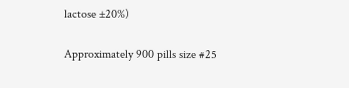lactose ±20%)

Approximately 900 pills size #25